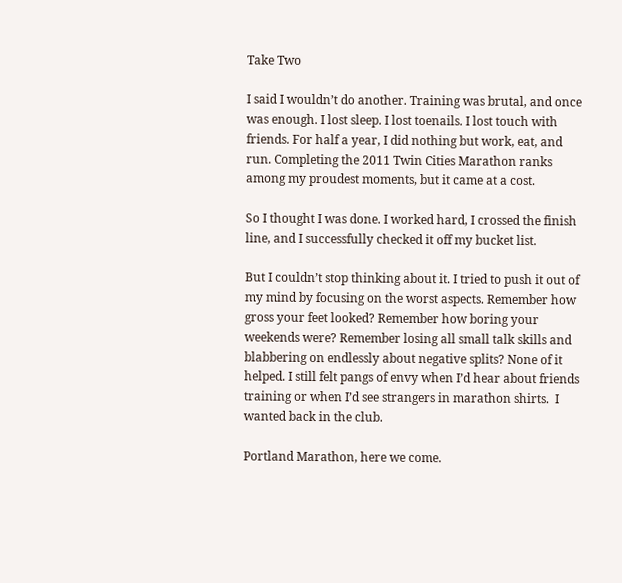Take Two

I said I wouldn’t do another. Training was brutal, and once was enough. I lost sleep. I lost toenails. I lost touch with friends. For half a year, I did nothing but work, eat, and run. Completing the 2011 Twin Cities Marathon ranks among my proudest moments, but it came at a cost.

So I thought I was done. I worked hard, I crossed the finish line, and I successfully checked it off my bucket list.

But I couldn’t stop thinking about it. I tried to push it out of my mind by focusing on the worst aspects. Remember how gross your feet looked? Remember how boring your weekends were? Remember losing all small talk skills and blabbering on endlessly about negative splits? None of it helped. I still felt pangs of envy when I’d hear about friends training or when I’d see strangers in marathon shirts.  I wanted back in the club.

Portland Marathon, here we come.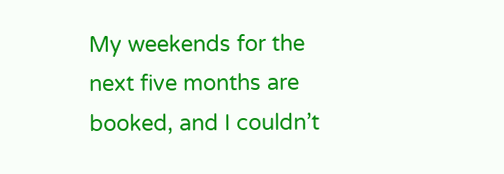My weekends for the next five months are booked, and I couldn’t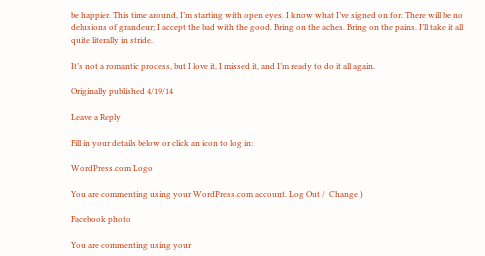be happier. This time around, I’m starting with open eyes. I know what I’ve signed on for. There will be no delusions of grandeur; I accept the bad with the good. Bring on the aches. Bring on the pains. I’ll take it all quite literally in stride.

It’s not a romantic process, but I love it, I missed it, and I’m ready to do it all again.

Originally published 4/19/14

Leave a Reply

Fill in your details below or click an icon to log in:

WordPress.com Logo

You are commenting using your WordPress.com account. Log Out /  Change )

Facebook photo

You are commenting using your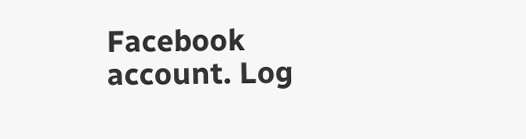Facebook account. Log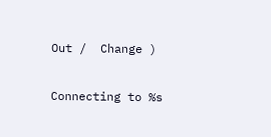Out /  Change )

Connecting to %s